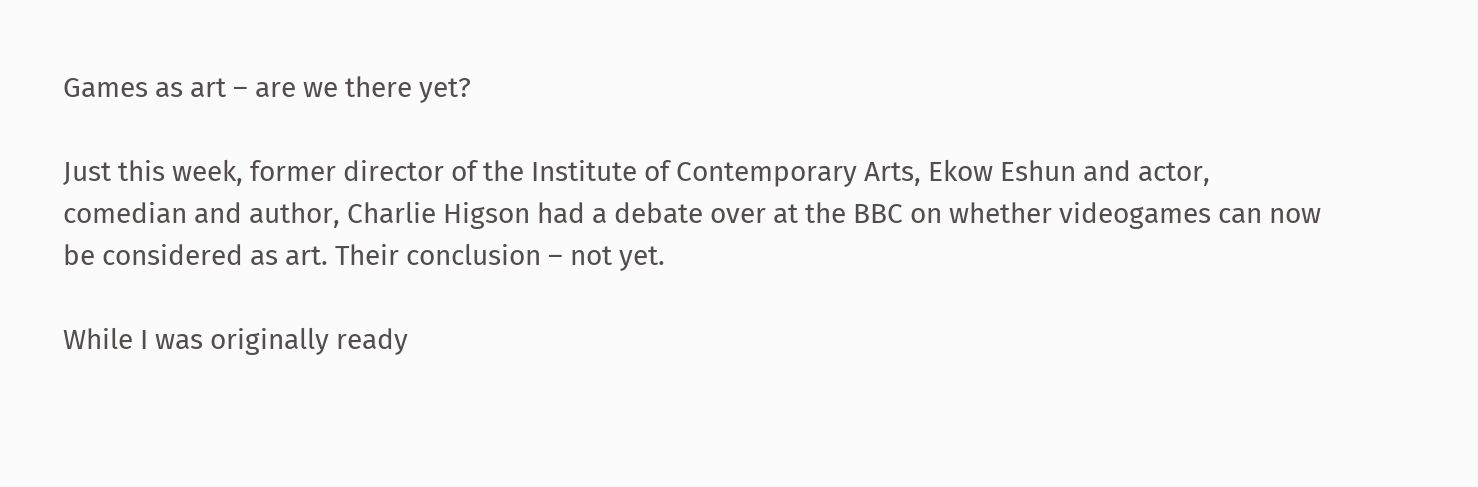Games as art – are we there yet?

Just this week, former director of the Institute of Contemporary Arts, Ekow Eshun and actor, comedian and author, Charlie Higson had a debate over at the BBC on whether videogames can now be considered as art. Their conclusion – not yet.

While I was originally ready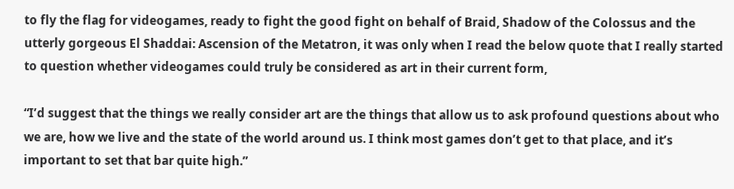to fly the flag for videogames, ready to fight the good fight on behalf of Braid, Shadow of the Colossus and the utterly gorgeous El Shaddai: Ascension of the Metatron, it was only when I read the below quote that I really started to question whether videogames could truly be considered as art in their current form,

“I’d suggest that the things we really consider art are the things that allow us to ask profound questions about who we are, how we live and the state of the world around us. I think most games don’t get to that place, and it’s important to set that bar quite high.”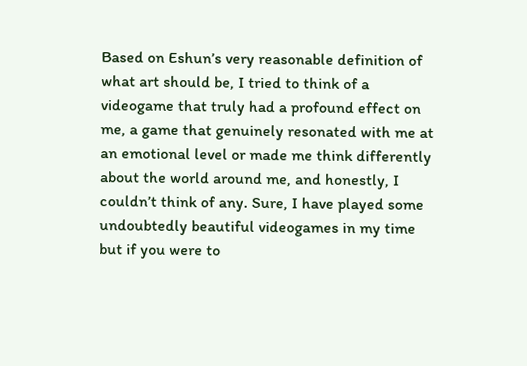Based on Eshun’s very reasonable definition of what art should be, I tried to think of a videogame that truly had a profound effect on me, a game that genuinely resonated with me at an emotional level or made me think differently about the world around me, and honestly, I couldn’t think of any. Sure, I have played some undoubtedly beautiful videogames in my time but if you were to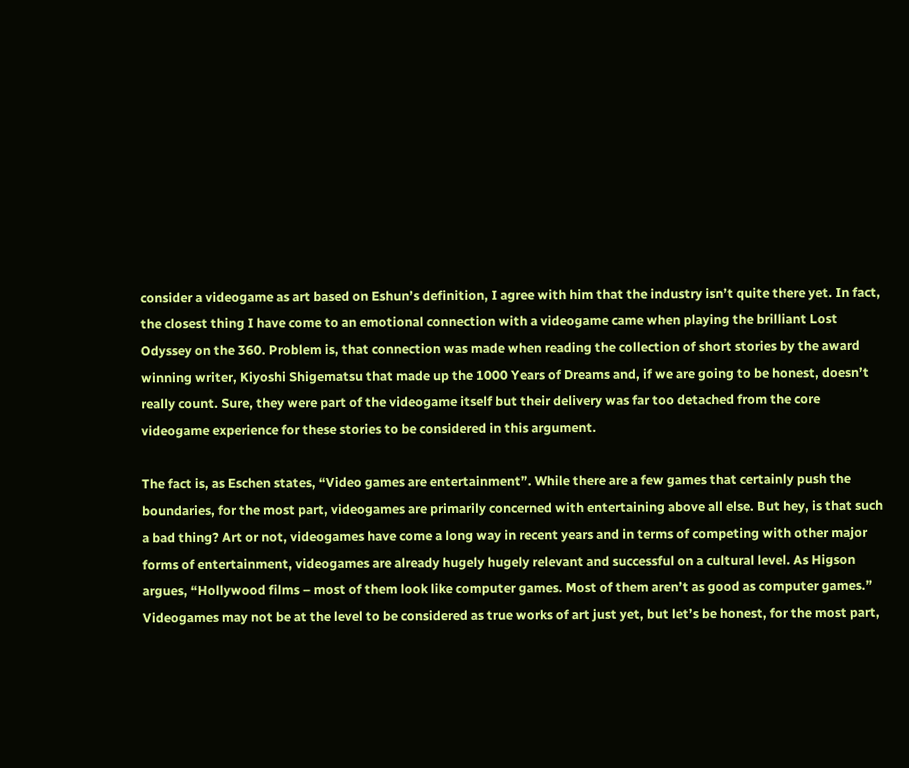consider a videogame as art based on Eshun’s definition, I agree with him that the industry isn’t quite there yet. In fact, the closest thing I have come to an emotional connection with a videogame came when playing the brilliant Lost Odyssey on the 360. Problem is, that connection was made when reading the collection of short stories by the award winning writer, Kiyoshi Shigematsu that made up the 1000 Years of Dreams and, if we are going to be honest, doesn’t really count. Sure, they were part of the videogame itself but their delivery was far too detached from the core videogame experience for these stories to be considered in this argument.

The fact is, as Eschen states, “Video games are entertainment”. While there are a few games that certainly push the boundaries, for the most part, videogames are primarily concerned with entertaining above all else. But hey, is that such a bad thing? Art or not, videogames have come a long way in recent years and in terms of competing with other major forms of entertainment, videogames are already hugely hugely relevant and successful on a cultural level. As Higson argues, “Hollywood films – most of them look like computer games. Most of them aren’t as good as computer games.” Videogames may not be at the level to be considered as true works of art just yet, but let’s be honest, for the most part,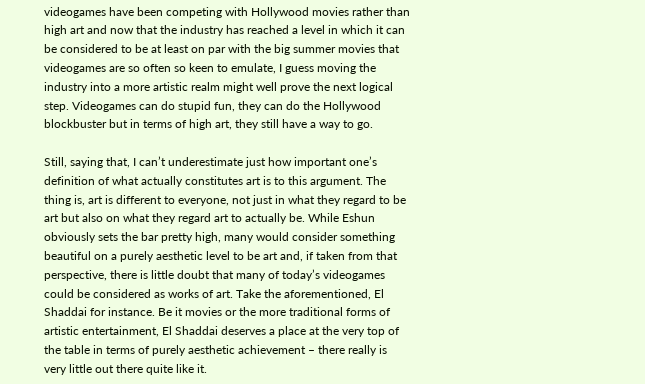videogames have been competing with Hollywood movies rather than high art and now that the industry has reached a level in which it can be considered to be at least on par with the big summer movies that videogames are so often so keen to emulate, I guess moving the industry into a more artistic realm might well prove the next logical step. Videogames can do stupid fun, they can do the Hollywood blockbuster but in terms of high art, they still have a way to go.

Still, saying that, I can’t underestimate just how important one’s definition of what actually constitutes art is to this argument. The thing is, art is different to everyone, not just in what they regard to be art but also on what they regard art to actually be. While Eshun obviously sets the bar pretty high, many would consider something beautiful on a purely aesthetic level to be art and, if taken from that perspective, there is little doubt that many of today’s videogames could be considered as works of art. Take the aforementioned, El Shaddai for instance. Be it movies or the more traditional forms of artistic entertainment, El Shaddai deserves a place at the very top of the table in terms of purely aesthetic achievement – there really is very little out there quite like it.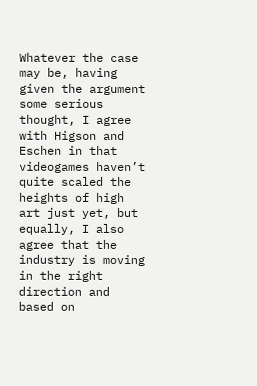Whatever the case may be, having given the argument some serious thought, I agree with Higson and Eschen in that videogames haven’t quite scaled the heights of high art just yet, but equally, I also agree that the industry is moving in the right direction and based on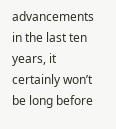advancements in the last ten years, it certainly won’t be long before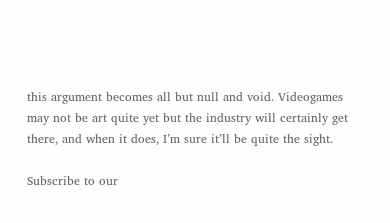this argument becomes all but null and void. Videogames may not be art quite yet but the industry will certainly get there, and when it does, I’m sure it’ll be quite the sight.

Subscribe to our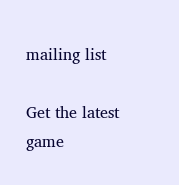mailing list

Get the latest game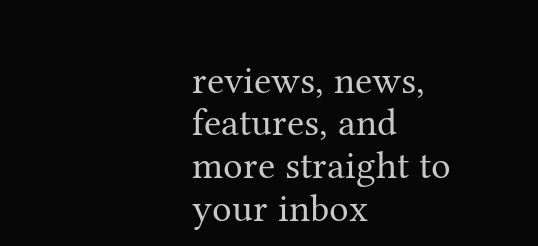reviews, news, features, and more straight to your inbox